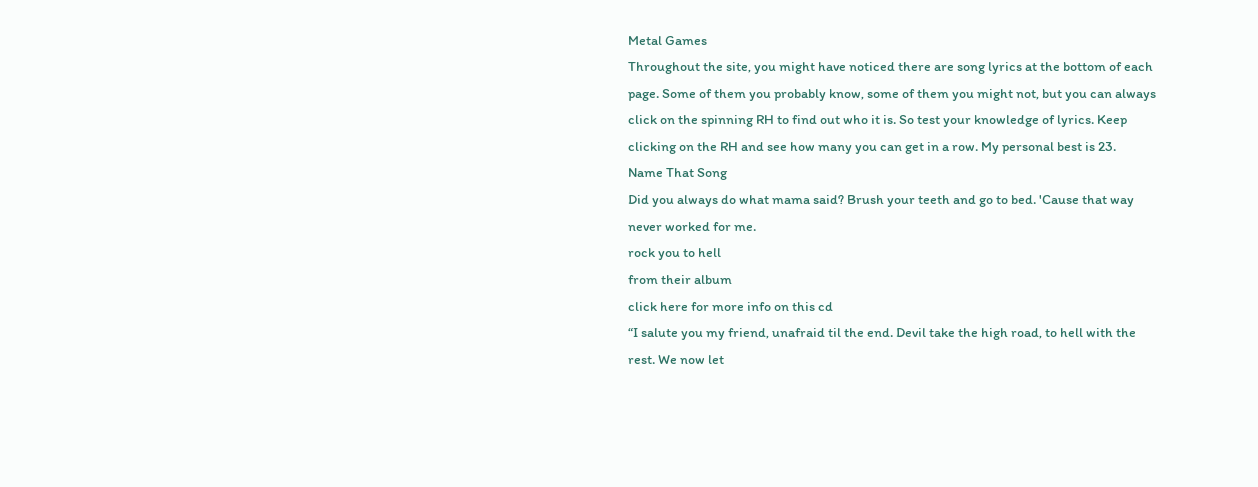Metal Games
Throughout the site, you might have noticed there are song lyrics at the bottom of each page. Some of them you probably know, some of them you might not, but you can always click on the spinning RH to find out who it is. So test your knowledge of lyrics. Keep clicking on the RH and see how many you can get in a row. My personal best is 23.
Name That Song
Did you always do what mama said? Brush your teeth and go to bed. 'Cause that way never worked for me.
rock you to hell
from their album
click here for more info on this cd
“I salute you my friend, unafraid til the end. Devil take the high road, to hell with the rest. We now let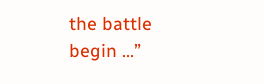the battle begin ...”